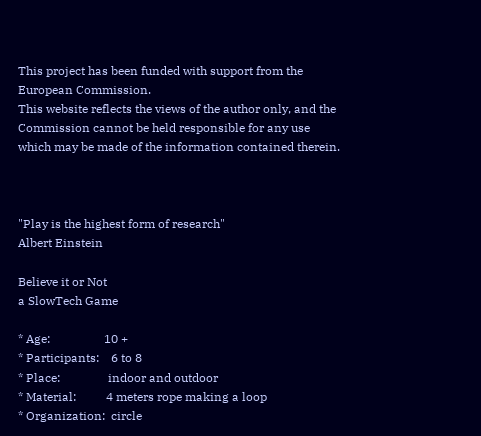This project has been funded with support from the European Commission.
This website reflects the views of the author only, and the Commission cannot be held responsible for any use which may be made of the information contained therein.



"Play is the highest form of research"
Albert Einstein

Believe it or Not
a SlowTech Game

* Age:                  10 +
* Participants:    6 to 8
* Place:                indoor and outdoor
* Material:          4 meters rope making a loop
* Organization:  circle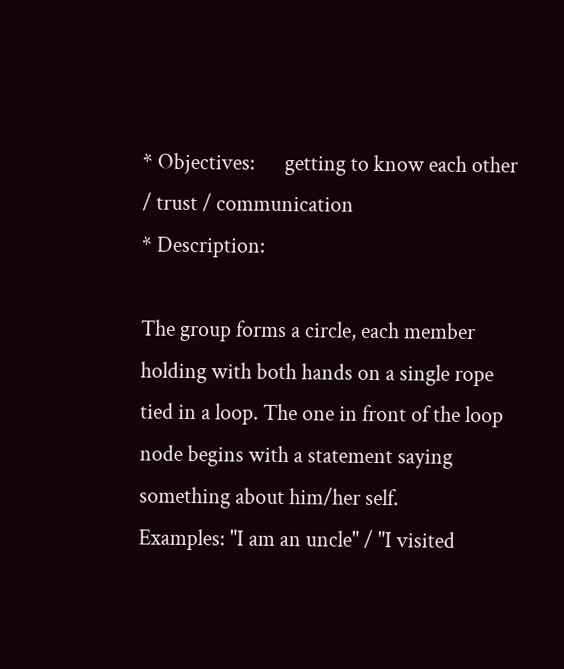* Objectives:      getting to know each other / trust / communication
* Description:

The group forms a circle, each member holding with both hands on a single rope tied in a loop. The one in front of the loop node begins with a statement saying something about him/her self.
Examples: "I am an uncle" / "I visited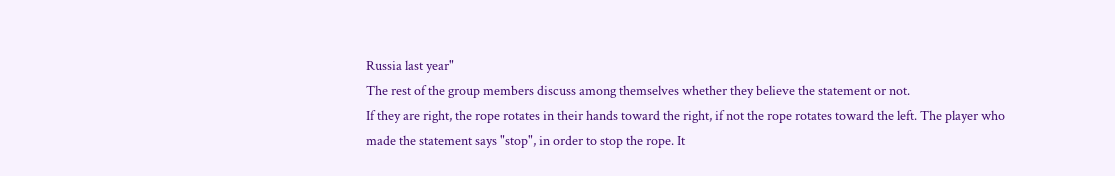Russia last year"
The rest of the group members discuss among themselves whether they believe the statement or not.
If they are right, the rope rotates in their hands toward the right, if not the rope rotates toward the left. The player who made the statement says "stop", in order to stop the rope. It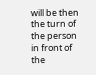will be then the turn of the person in front of the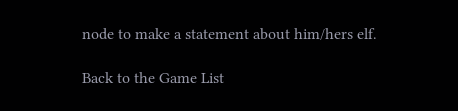node to make a statement about him/hers elf.

Back to the Game List